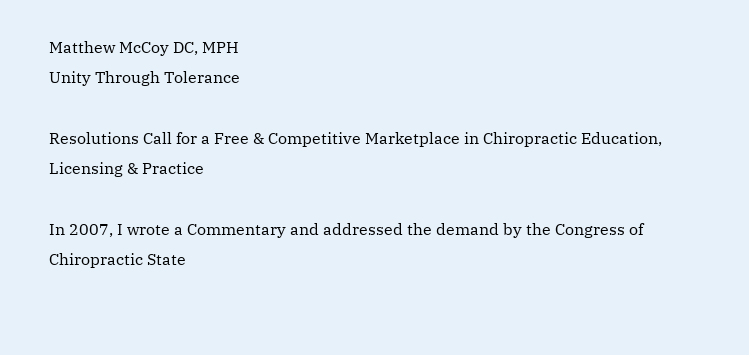Matthew McCoy DC, MPH
Unity Through Tolerance

Resolutions Call for a Free & Competitive Marketplace in Chiropractic Education, Licensing & Practice

In 2007, I wrote a Commentary and addressed the demand by the Congress of Chiropractic State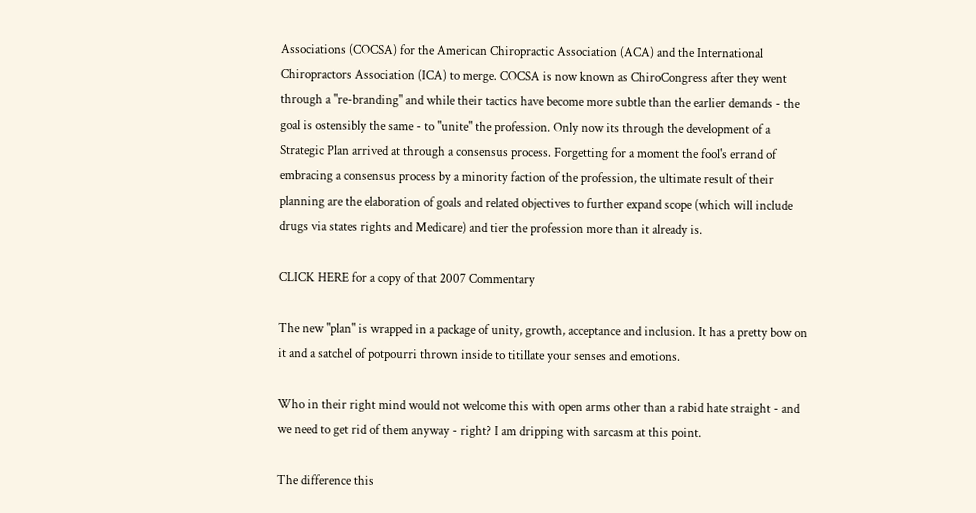Associations (COCSA) for the American Chiropractic Association (ACA) and the International Chiropractors Association (ICA) to merge. COCSA is now known as ChiroCongress after they went through a "re-branding" and while their tactics have become more subtle than the earlier demands - the goal is ostensibly the same - to "unite" the profession. Only now its through the development of a Strategic Plan arrived at through a consensus process. Forgetting for a moment the fool's errand of embracing a consensus process by a minority faction of the profession, the ultimate result of their planning are the elaboration of goals and related objectives to further expand scope (which will include drugs via states rights and Medicare) and tier the profession more than it already is.

CLICK HERE for a copy of that 2007 Commentary

The new "plan" is wrapped in a package of unity, growth, acceptance and inclusion. It has a pretty bow on it and a satchel of potpourri thrown inside to titillate your senses and emotions.

Who in their right mind would not welcome this with open arms other than a rabid hate straight - and we need to get rid of them anyway - right? I am dripping with sarcasm at this point.

The difference this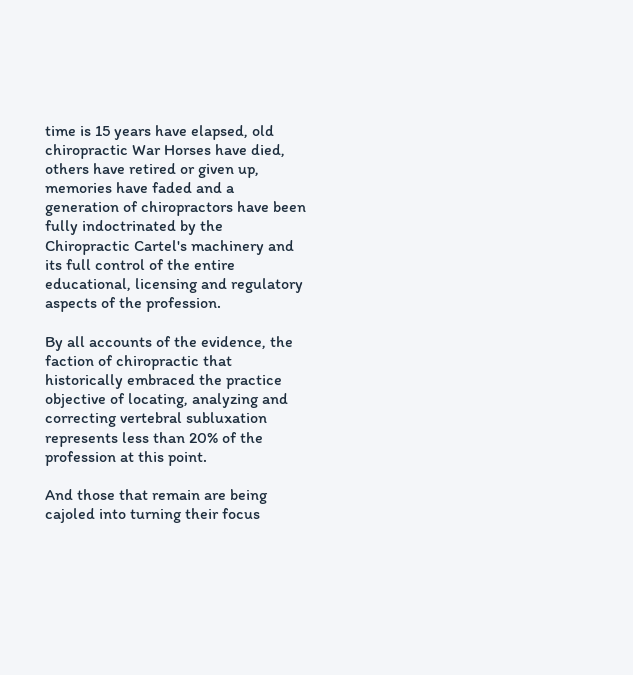time is 15 years have elapsed, old chiropractic War Horses have died, others have retired or given up, memories have faded and a generation of chiropractors have been fully indoctrinated by the Chiropractic Cartel's machinery and its full control of the entire educational, licensing and regulatory aspects of the profession.

By all accounts of the evidence, the faction of chiropractic that historically embraced the practice objective of locating, analyzing and correcting vertebral subluxation represents less than 20% of the profession at this point.

And those that remain are being cajoled into turning their focus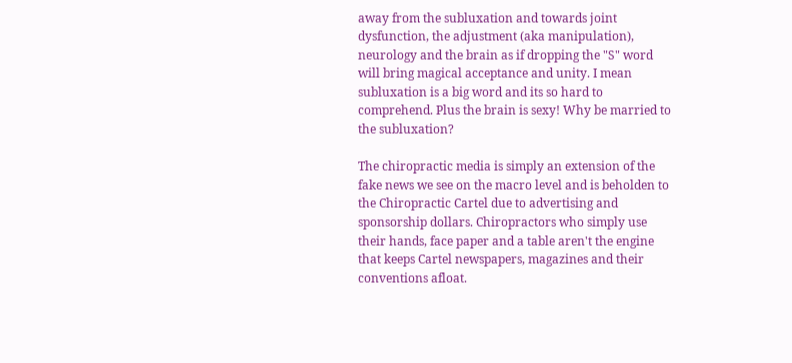away from the subluxation and towards joint dysfunction, the adjustment (aka manipulation), neurology and the brain as if dropping the "S" word will bring magical acceptance and unity. I mean subluxation is a big word and its so hard to comprehend. Plus the brain is sexy! Why be married to the subluxation?

The chiropractic media is simply an extension of the fake news we see on the macro level and is beholden to the Chiropractic Cartel due to advertising and sponsorship dollars. Chiropractors who simply use their hands, face paper and a table aren't the engine that keeps Cartel newspapers, magazines and their conventions afloat.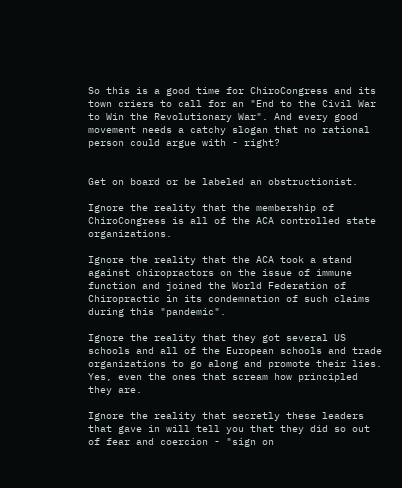So this is a good time for ChiroCongress and its town criers to call for an "End to the Civil War to Win the Revolutionary War". And every good movement needs a catchy slogan that no rational person could argue with - right?


Get on board or be labeled an obstructionist.

Ignore the reality that the membership of ChiroCongress is all of the ACA controlled state organizations.

Ignore the reality that the ACA took a stand against chiropractors on the issue of immune function and joined the World Federation of Chiropractic in its condemnation of such claims during this "pandemic".

Ignore the reality that they got several US schools and all of the European schools and trade organizations to go along and promote their lies. Yes, even the ones that scream how principled they are.

Ignore the reality that secretly these leaders that gave in will tell you that they did so out of fear and coercion - "sign on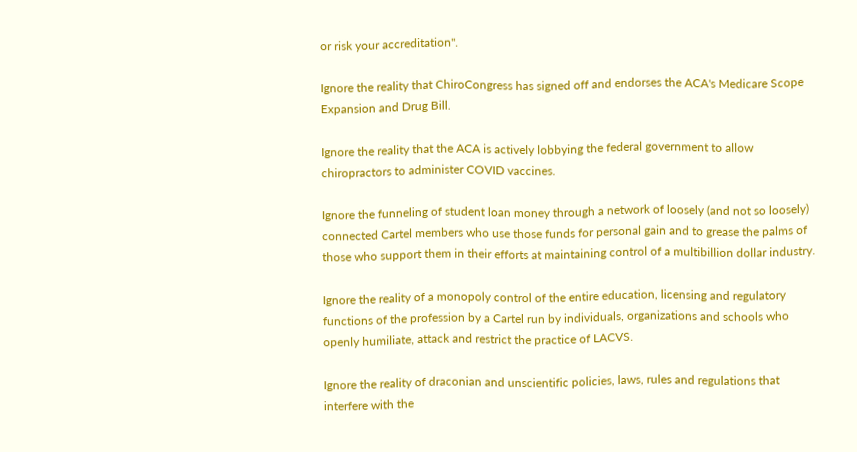or risk your accreditation".

Ignore the reality that ChiroCongress has signed off and endorses the ACA's Medicare Scope Expansion and Drug Bill.

Ignore the reality that the ACA is actively lobbying the federal government to allow chiropractors to administer COVID vaccines.

Ignore the funneling of student loan money through a network of loosely (and not so loosely) connected Cartel members who use those funds for personal gain and to grease the palms of those who support them in their efforts at maintaining control of a multibillion dollar industry.

Ignore the reality of a monopoly control of the entire education, licensing and regulatory functions of the profession by a Cartel run by individuals, organizations and schools who openly humiliate, attack and restrict the practice of LACVS.

Ignore the reality of draconian and unscientific policies, laws, rules and regulations that interfere with the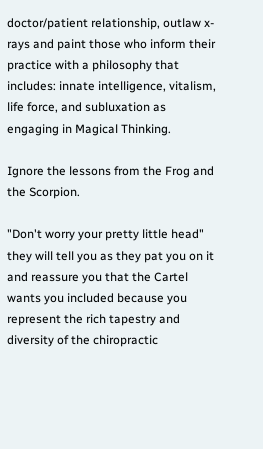doctor/patient relationship, outlaw x-rays and paint those who inform their practice with a philosophy that includes: innate intelligence, vitalism, life force, and subluxation as engaging in Magical Thinking.

Ignore the lessons from the Frog and the Scorpion.

"Don't worry your pretty little head" they will tell you as they pat you on it and reassure you that the Cartel wants you included because you represent the rich tapestry and diversity of the chiropractic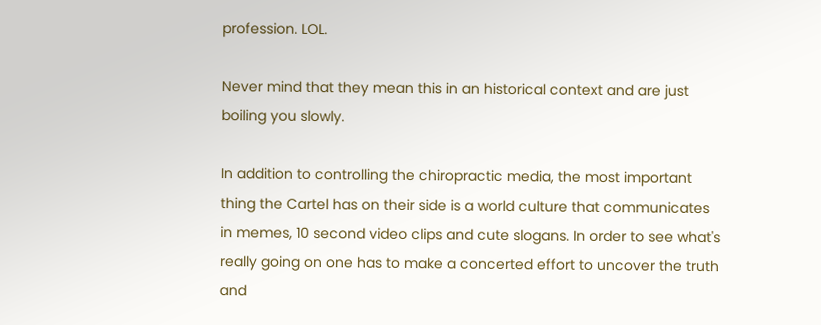profession. LOL.

Never mind that they mean this in an historical context and are just boiling you slowly.

In addition to controlling the chiropractic media, the most important thing the Cartel has on their side is a world culture that communicates in memes, 10 second video clips and cute slogans. In order to see what's really going on one has to make a concerted effort to uncover the truth and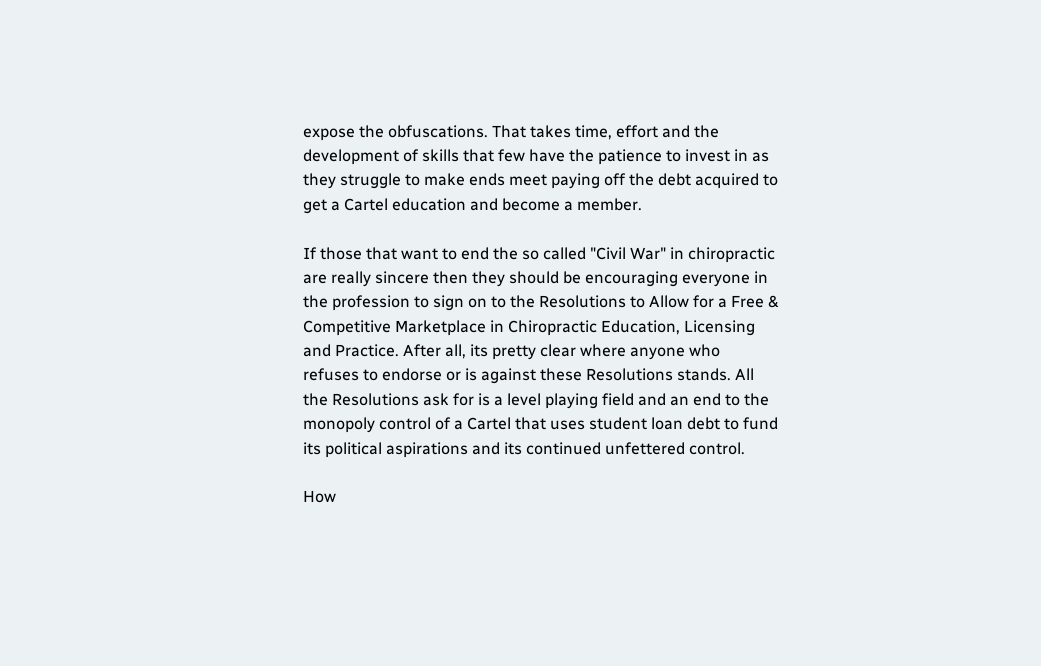expose the obfuscations. That takes time, effort and the development of skills that few have the patience to invest in as they struggle to make ends meet paying off the debt acquired to get a Cartel education and become a member.

If those that want to end the so called "Civil War" in chiropractic are really sincere then they should be encouraging everyone in the profession to sign on to the Resolutions to Allow for a Free & Competitive Marketplace in Chiropractic Education, Licensing and Practice. After all, its pretty clear where anyone who refuses to endorse or is against these Resolutions stands. All the Resolutions ask for is a level playing field and an end to the monopoly control of a Cartel that uses student loan debt to fund its political aspirations and its continued unfettered control.

How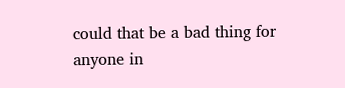could that be a bad thing for anyone in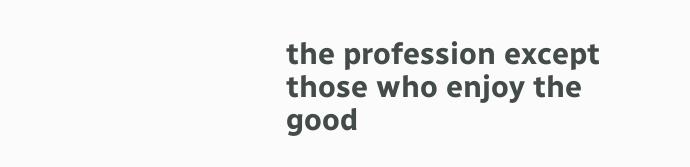the profession except those who enjoy the good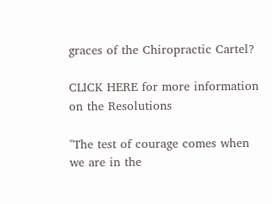graces of the Chiropractic Cartel?

CLICK HERE for more information on the Resolutions

"The test of courage comes when we are in the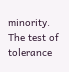minority. The test of tolerance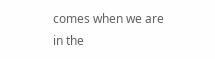comes when we are in the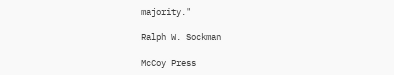majority."

Ralph W. Sockman

McCoy Press